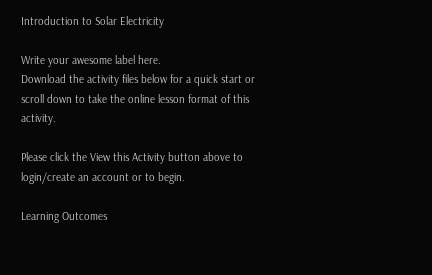Introduction to Solar Electricity

Write your awesome label here.
Download the activity files below for a quick start or scroll down to take the online lesson format of this activity.

Please click the View this Activity button above to login/create an account or to begin.

Learning Outcomes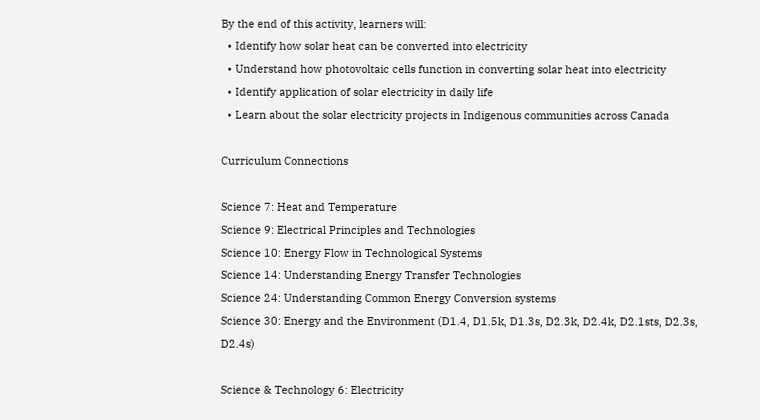By the end of this activity, learners will:
  • Identify how solar heat can be converted into electricity
  • Understand how photovoltaic cells function in converting solar heat into electricity
  • Identify application of solar electricity in daily life
  • Learn about the solar electricity projects in Indigenous communities across Canada

Curriculum Connections

Science 7: Heat and Temperature
Science 9: Electrical Principles and Technologies
Science 10: Energy Flow in Technological Systems
Science 14: Understanding Energy Transfer Technologies
Science 24: Understanding Common Energy Conversion systems
Science 30: Energy and the Environment (D1.4, D1.5k, D1.3s, D2.3k, D2.4k, D2.1sts, D2.3s, D2.4s)

Science & Technology 6: Electricity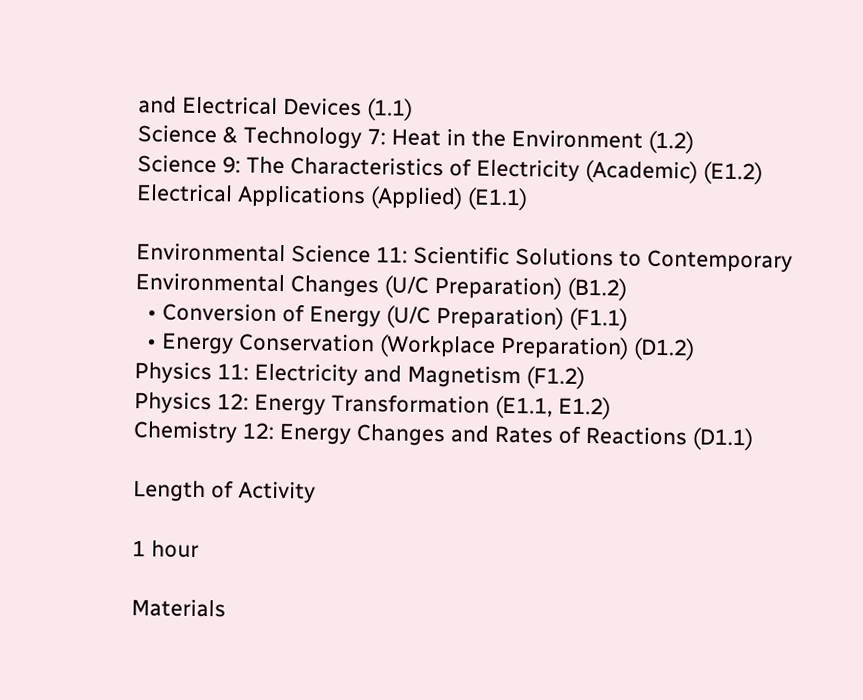and Electrical Devices (1.1)
Science & Technology 7: Heat in the Environment (1.2)
Science 9: The Characteristics of Electricity (Academic) (E1.2)
Electrical Applications (Applied) (E1.1)

Environmental Science 11: Scientific Solutions to Contemporary
Environmental Changes (U/C Preparation) (B1.2)
  • Conversion of Energy (U/C Preparation) (F1.1)
  • Energy Conservation (Workplace Preparation) (D1.2)
Physics 11: Electricity and Magnetism (F1.2)
Physics 12: Energy Transformation (E1.1, E1.2)
Chemistry 12: Energy Changes and Rates of Reactions (D1.1)

Length of Activity

1 hour

Materials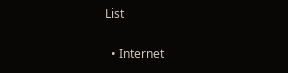List

  • Internet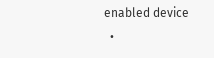enabled device
  •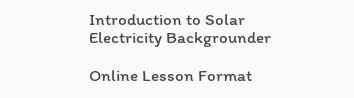Introduction to Solar Electricity Backgrounder

Online Lesson Format